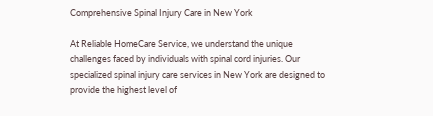Comprehensive Spinal Injury Care in New York

At Reliable HomeCare Service, we understand the unique challenges faced by individuals with spinal cord injuries. Our specialized spinal injury care services in New York are designed to provide the highest level of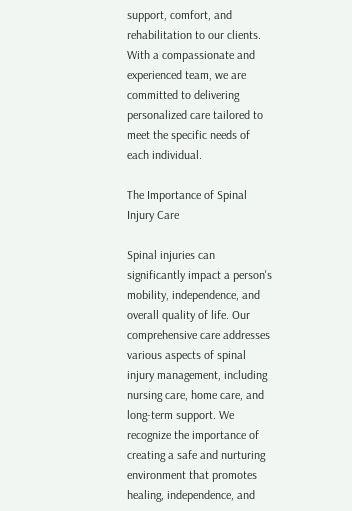support, comfort, and rehabilitation to our clients. With a compassionate and experienced team, we are committed to delivering personalized care tailored to meet the specific needs of each individual.

The Importance of Spinal Injury Care

Spinal injuries can significantly impact a person's mobility, independence, and overall quality of life. Our comprehensive care addresses various aspects of spinal injury management, including nursing care, home care, and long-term support. We recognize the importance of creating a safe and nurturing environment that promotes healing, independence, and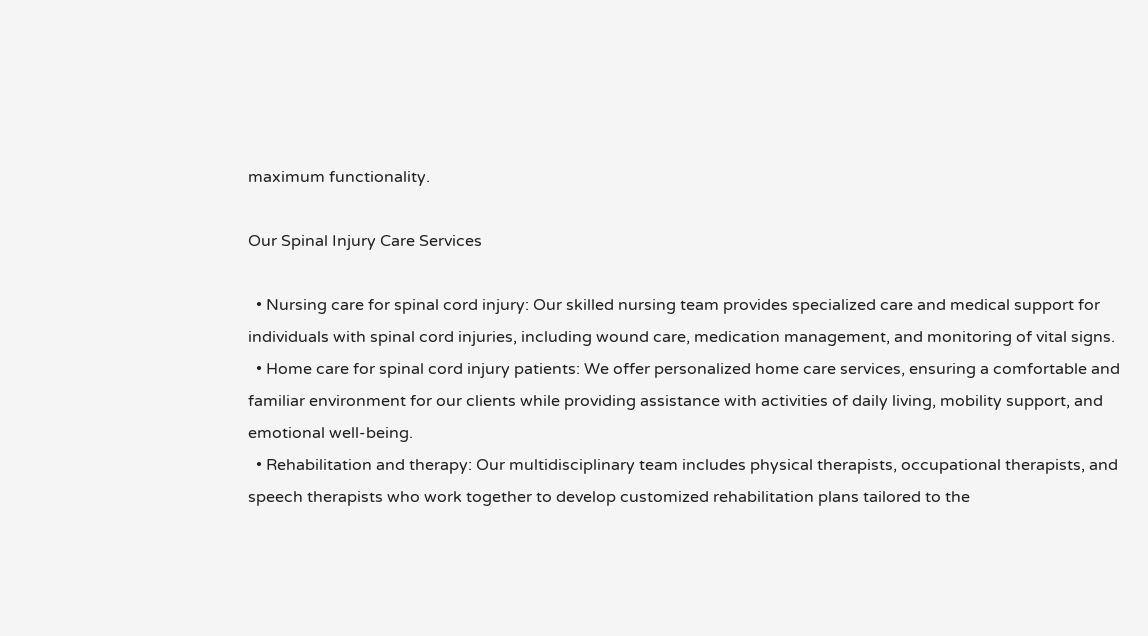maximum functionality.

Our Spinal Injury Care Services

  • Nursing care for spinal cord injury: Our skilled nursing team provides specialized care and medical support for individuals with spinal cord injuries, including wound care, medication management, and monitoring of vital signs.
  • Home care for spinal cord injury patients: We offer personalized home care services, ensuring a comfortable and familiar environment for our clients while providing assistance with activities of daily living, mobility support, and emotional well-being.
  • Rehabilitation and therapy: Our multidisciplinary team includes physical therapists, occupational therapists, and speech therapists who work together to develop customized rehabilitation plans tailored to the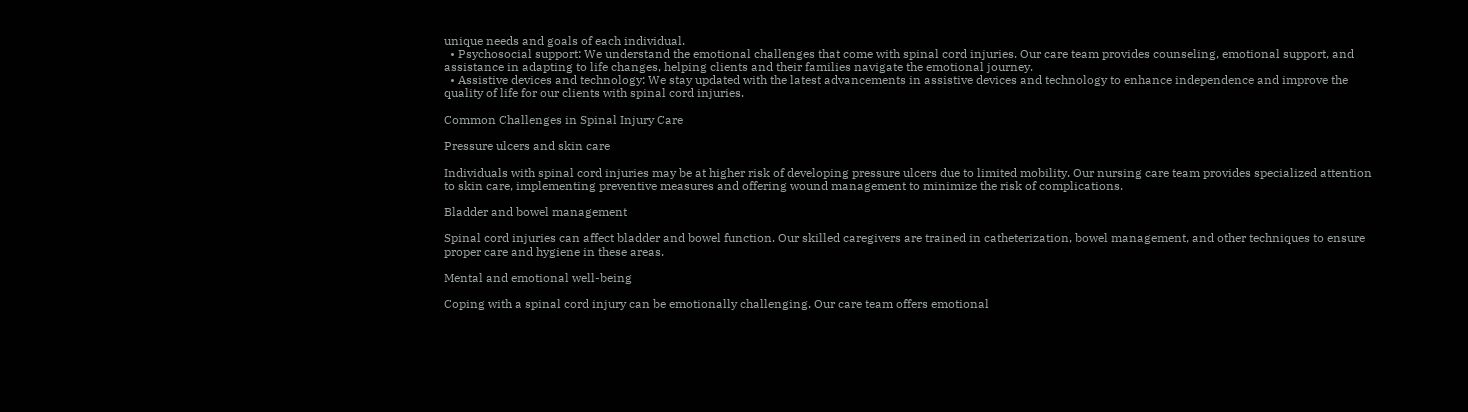unique needs and goals of each individual.
  • Psychosocial support: We understand the emotional challenges that come with spinal cord injuries. Our care team provides counseling, emotional support, and assistance in adapting to life changes, helping clients and their families navigate the emotional journey.
  • Assistive devices and technology: We stay updated with the latest advancements in assistive devices and technology to enhance independence and improve the quality of life for our clients with spinal cord injuries.

Common Challenges in Spinal Injury Care

Pressure ulcers and skin care

Individuals with spinal cord injuries may be at higher risk of developing pressure ulcers due to limited mobility. Our nursing care team provides specialized attention to skin care, implementing preventive measures and offering wound management to minimize the risk of complications.

Bladder and bowel management

Spinal cord injuries can affect bladder and bowel function. Our skilled caregivers are trained in catheterization, bowel management, and other techniques to ensure proper care and hygiene in these areas.

Mental and emotional well-being

Coping with a spinal cord injury can be emotionally challenging. Our care team offers emotional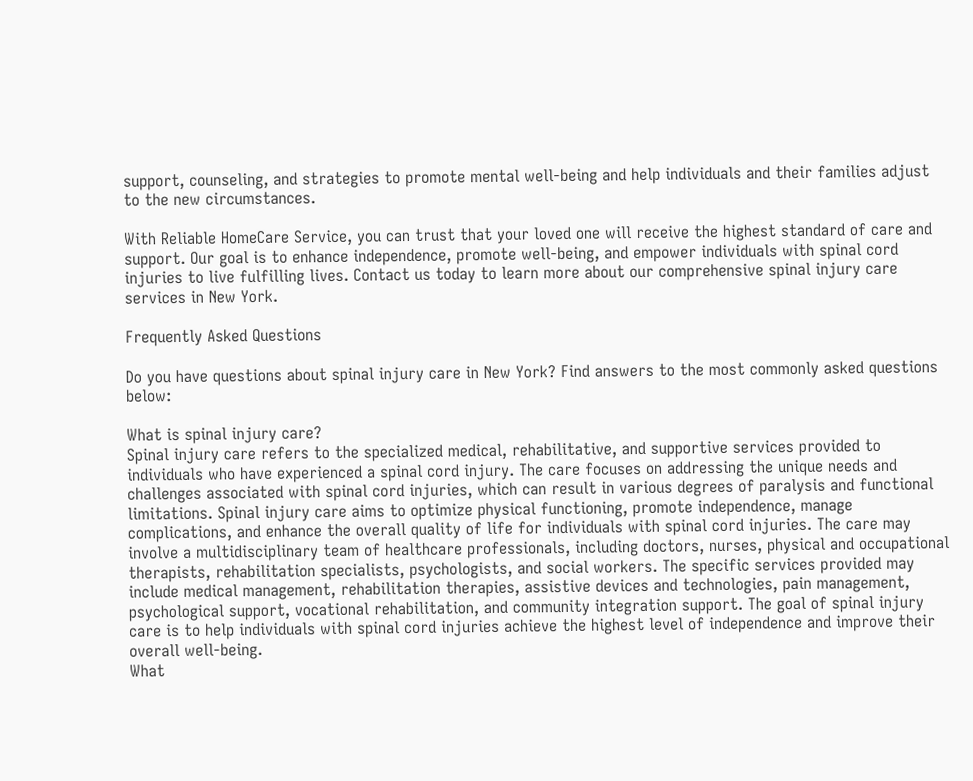support, counseling, and strategies to promote mental well-being and help individuals and their families adjust to the new circumstances.

With Reliable HomeCare Service, you can trust that your loved one will receive the highest standard of care and support. Our goal is to enhance independence, promote well-being, and empower individuals with spinal cord injuries to live fulfilling lives. Contact us today to learn more about our comprehensive spinal injury care services in New York.

Frequently Asked Questions

Do you have questions about spinal injury care in New York? Find answers to the most commonly asked questions below:

What is spinal injury care?
Spinal injury care refers to the specialized medical, rehabilitative, and supportive services provided to individuals who have experienced a spinal cord injury. The care focuses on addressing the unique needs and challenges associated with spinal cord injuries, which can result in various degrees of paralysis and functional limitations. Spinal injury care aims to optimize physical functioning, promote independence, manage complications, and enhance the overall quality of life for individuals with spinal cord injuries. The care may involve a multidisciplinary team of healthcare professionals, including doctors, nurses, physical and occupational therapists, rehabilitation specialists, psychologists, and social workers. The specific services provided may include medical management, rehabilitation therapies, assistive devices and technologies, pain management, psychological support, vocational rehabilitation, and community integration support. The goal of spinal injury care is to help individuals with spinal cord injuries achieve the highest level of independence and improve their overall well-being.
What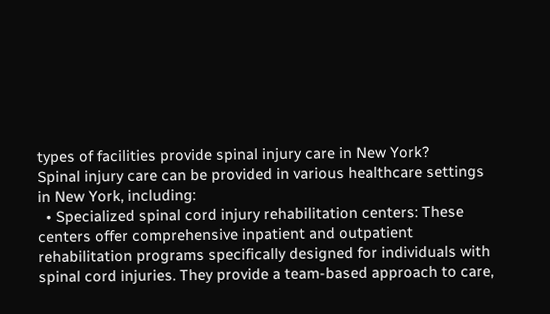types of facilities provide spinal injury care in New York?
Spinal injury care can be provided in various healthcare settings in New York, including:
  • Specialized spinal cord injury rehabilitation centers: These centers offer comprehensive inpatient and outpatient rehabilitation programs specifically designed for individuals with spinal cord injuries. They provide a team-based approach to care,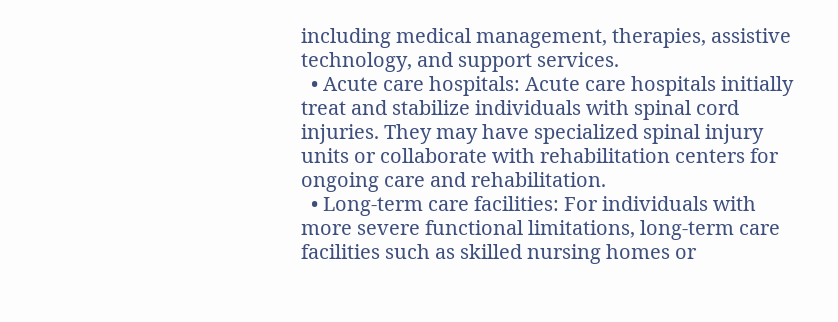including medical management, therapies, assistive technology, and support services.
  • Acute care hospitals: Acute care hospitals initially treat and stabilize individuals with spinal cord injuries. They may have specialized spinal injury units or collaborate with rehabilitation centers for ongoing care and rehabilitation.
  • Long-term care facilities: For individuals with more severe functional limitations, long-term care facilities such as skilled nursing homes or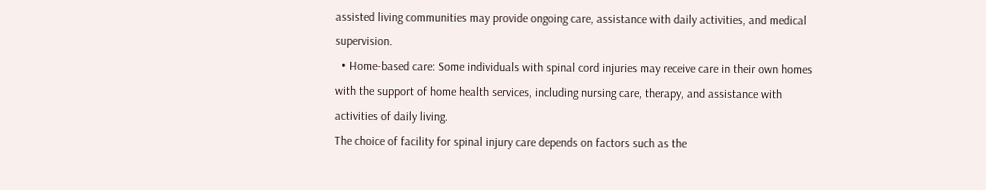assisted living communities may provide ongoing care, assistance with daily activities, and medical supervision.
  • Home-based care: Some individuals with spinal cord injuries may receive care in their own homes with the support of home health services, including nursing care, therapy, and assistance with activities of daily living.
The choice of facility for spinal injury care depends on factors such as the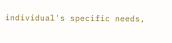individual's specific needs,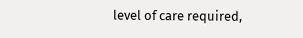level of care required,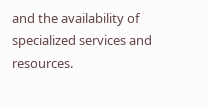and the availability of specialized services and resources.